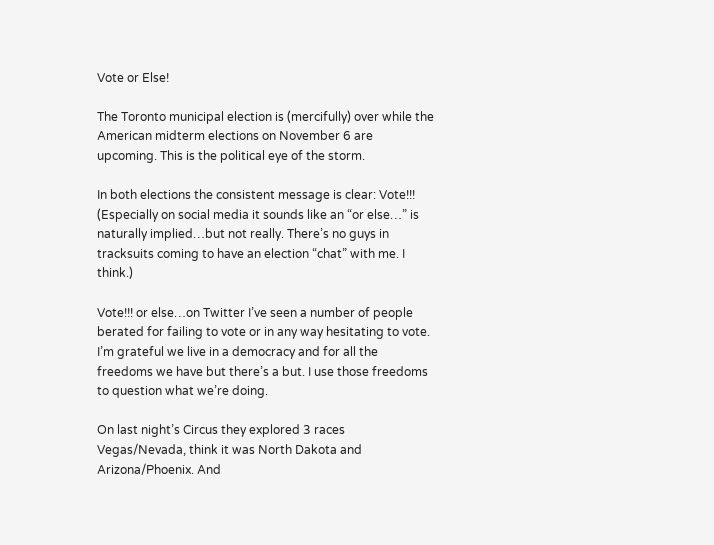Vote or Else!

The Toronto municipal election is (mercifully) over while the American midterm elections on November 6 are upcoming. This is the political eye of the storm.

In both elections the consistent message is clear: Vote!!! (Especially on social media it sounds like an “or else…” is naturally implied…but not really. There’s no guys in tracksuits coming to have an election “chat” with me. I think.)

Vote!!! or else…on Twitter I’ve seen a number of people berated for failing to vote or in any way hesitating to vote. I’m grateful we live in a democracy and for all the freedoms we have but there’s a but. I use those freedoms to question what we’re doing.

On last night’s Circus they explored 3 races Vegas/Nevada, think it was North Dakota and Arizona/Phoenix. And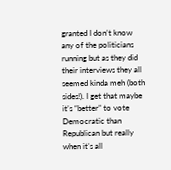granted I don’t know any of the politicians running but as they did their interviews they all seemed kinda meh (both sides!). I get that maybe it’s “better” to vote Democratic than Republican but really when it’s all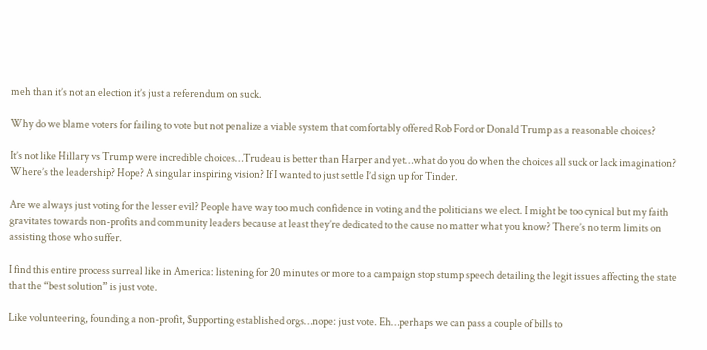meh than it’s not an election it’s just a referendum on suck.

Why do we blame voters for failing to vote but not penalize a viable system that comfortably offered Rob Ford or Donald Trump as a reasonable choices?

It’s not like Hillary vs Trump were incredible choices…Trudeau is better than Harper and yet…what do you do when the choices all suck or lack imagination? Where’s the leadership? Hope? A singular inspiring vision? If I wanted to just settle I’d sign up for Tinder.

Are we always just voting for the lesser evil? People have way too much confidence in voting and the politicians we elect. I might be too cynical but my faith gravitates towards non-profits and community leaders because at least they’re dedicated to the cause no matter what you know? There’s no term limits on assisting those who suffer.

I find this entire process surreal like in America: listening for 20 minutes or more to a campaign stop stump speech detailing the legit issues affecting the state that the “best solution” is just vote.

Like volunteering, founding a non-profit, $upporting established orgs…nope: just vote. Eh…perhaps we can pass a couple of bills to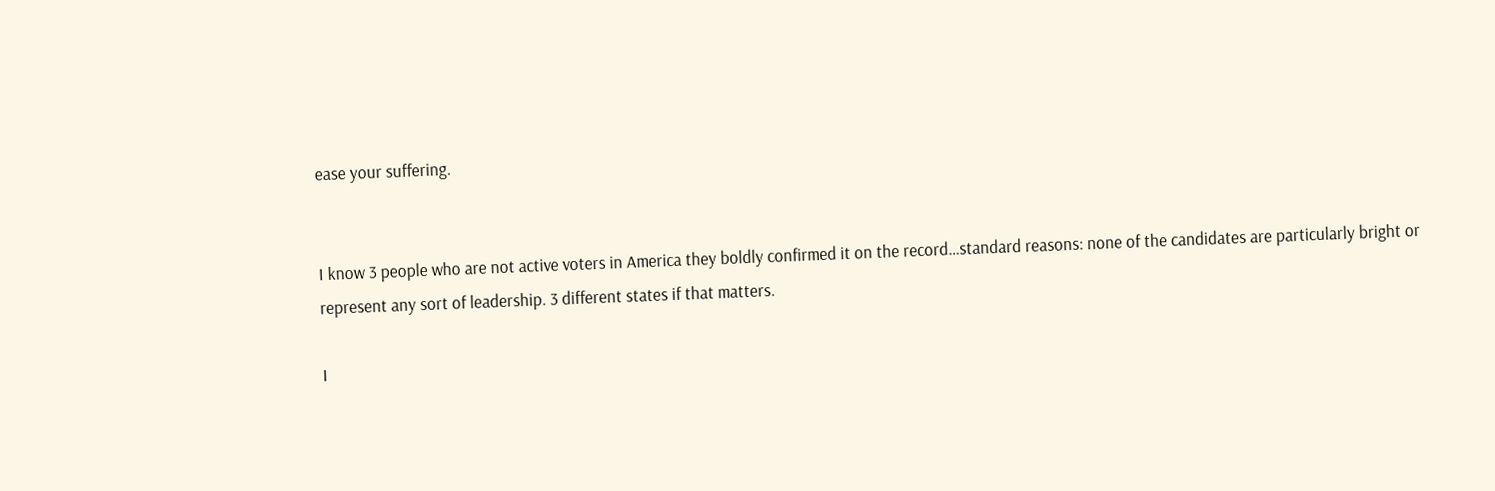ease your suffering.


I know 3 people who are not active voters in America they boldly confirmed it on the record…standard reasons: none of the candidates are particularly bright or represent any sort of leadership. 3 different states if that matters.

I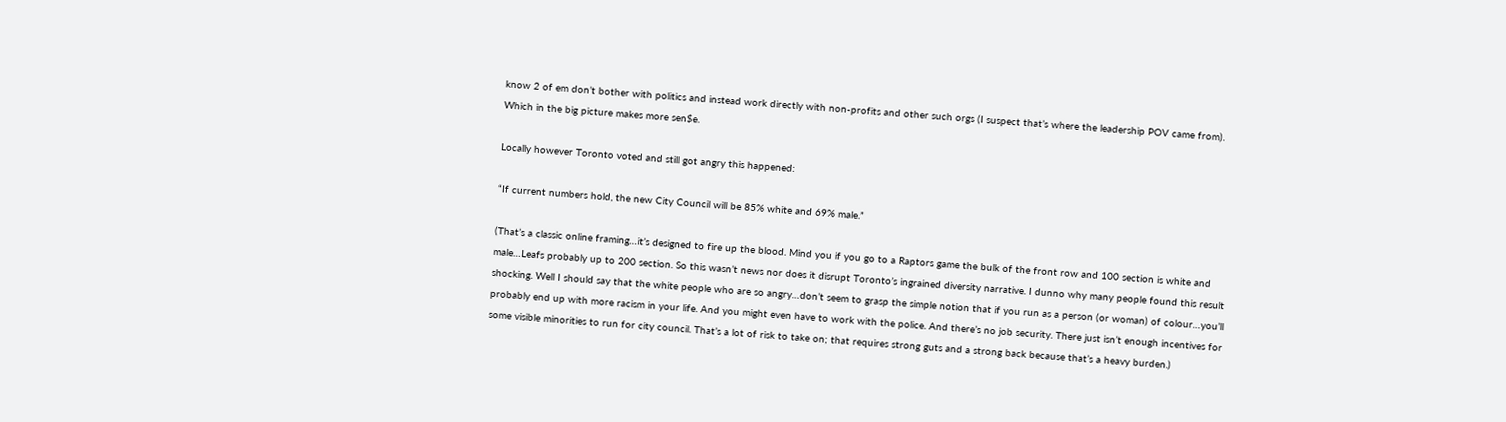know 2 of em don’t bother with politics and instead work directly with non-profits and other such orgs (I suspect that’s where the leadership POV came from). Which in the big picture makes more sen$e.

Locally however Toronto voted and still got angry this happened:

“If current numbers hold, the new City Council will be 85% white and 69% male.”

(That’s a classic online framing…it’s designed to fire up the blood. Mind you if you go to a Raptors game the bulk of the front row and 100 section is white and male…Leafs probably up to 200 section. So this wasn’t news nor does it disrupt Toronto’s ingrained diversity narrative. I dunno why many people found this result shocking. Well I should say that the white people who are so angry…don’t seem to grasp the simple notion that if you run as a person (or woman) of colour…you’ll probably end up with more racism in your life. And you might even have to work with the police. And there’s no job security. There just isn’t enough incentives for some visible minorities to run for city council. That’s a lot of risk to take on; that requires strong guts and a strong back because that’s a heavy burden.)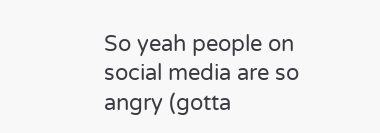So yeah people on social media are so angry (gotta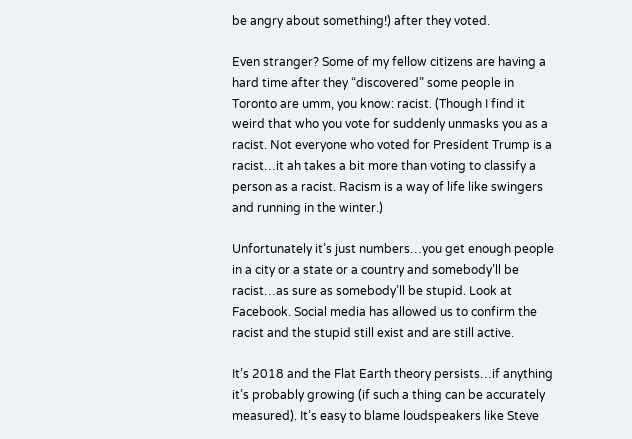be angry about something!) after they voted.

Even stranger? Some of my fellow citizens are having a hard time after they “discovered” some people in Toronto are umm, you know: racist. (Though I find it weird that who you vote for suddenly unmasks you as a racist. Not everyone who voted for President Trump is a racist…it ah takes a bit more than voting to classify a person as a racist. Racism is a way of life like swingers and running in the winter.)

Unfortunately it’s just numbers…you get enough people in a city or a state or a country and somebody’ll be racist…as sure as somebody’ll be stupid. Look at Facebook. Social media has allowed us to confirm the racist and the stupid still exist and are still active.

It’s 2018 and the Flat Earth theory persists…if anything it’s probably growing (if such a thing can be accurately measured). It’s easy to blame loudspeakers like Steve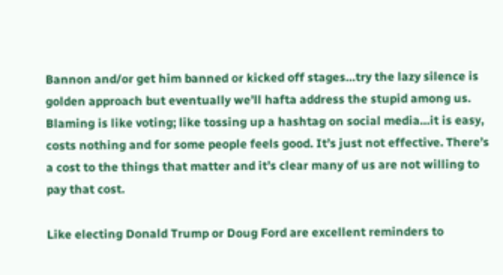Bannon and/or get him banned or kicked off stages…try the lazy silence is golden approach but eventually we’ll hafta address the stupid among us. Blaming is like voting; like tossing up a hashtag on social media…it is easy, costs nothing and for some people feels good. It’s just not effective. There’s a cost to the things that matter and it’s clear many of us are not willing to pay that cost.

Like electing Donald Trump or Doug Ford are excellent reminders to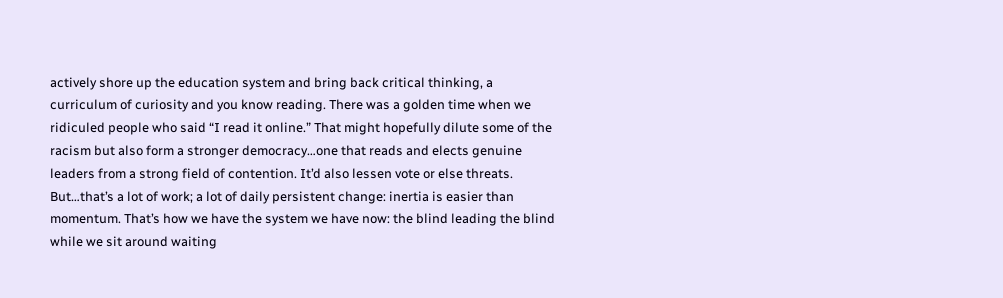actively shore up the education system and bring back critical thinking, a curriculum of curiosity and you know reading. There was a golden time when we ridiculed people who said “I read it online.” That might hopefully dilute some of the racism but also form a stronger democracy…one that reads and elects genuine leaders from a strong field of contention. It’d also lessen vote or else threats. But…that’s a lot of work; a lot of daily persistent change: inertia is easier than momentum. That’s how we have the system we have now: the blind leading the blind while we sit around waiting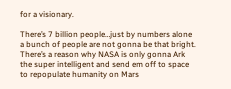for a visionary.

There’s 7 billion people…just by numbers alone a bunch of people are not gonna be that bright. There’s a reason why NASA is only gonna Ark the super intelligent and send em off to space to repopulate humanity on Mars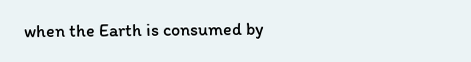when the Earth is consumed by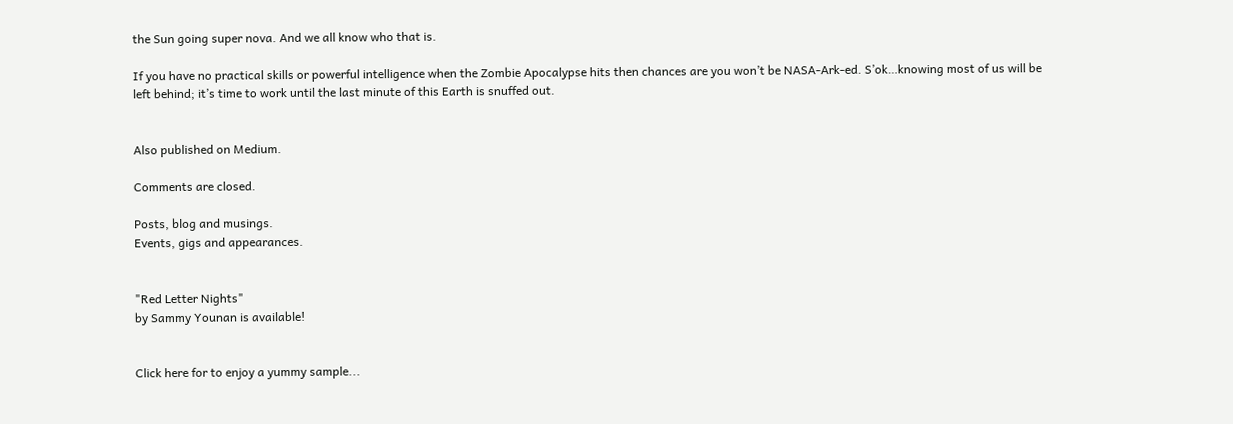the Sun going super nova. And we all know who that is.

If you have no practical skills or powerful intelligence when the Zombie Apocalypse hits then chances are you won’t be NASA-Ark-ed. S’ok…knowing most of us will be left behind; it’s time to work until the last minute of this Earth is snuffed out.


Also published on Medium.

Comments are closed.

Posts, blog and musings.
Events, gigs and appearances.


"Red Letter Nights"
by Sammy Younan is available!


Click here for to enjoy a yummy sample...